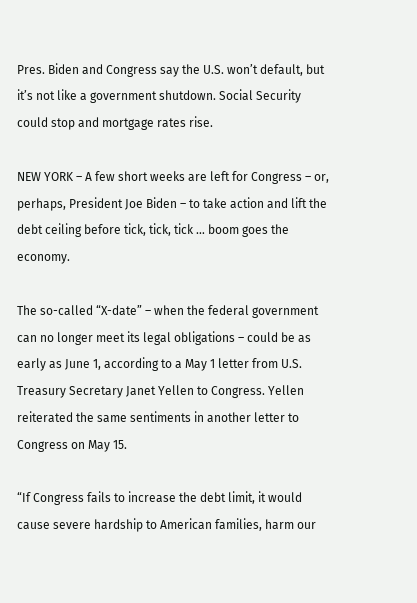Pres. Biden and Congress say the U.S. won’t default, but it’s not like a government shutdown. Social Security could stop and mortgage rates rise.

NEW YORK – A few short weeks are left for Congress – or, perhaps, President Joe Biden – to take action and lift the debt ceiling before tick, tick, tick … boom goes the economy.

The so-called “X-date” – when the federal government can no longer meet its legal obligations – could be as early as June 1, according to a May 1 letter from U.S. Treasury Secretary Janet Yellen to Congress. Yellen reiterated the same sentiments in another letter to Congress on May 15.

“If Congress fails to increase the debt limit, it would cause severe hardship to American families, harm our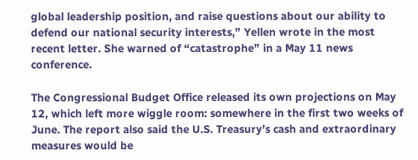global leadership position, and raise questions about our ability to defend our national security interests,” Yellen wrote in the most recent letter. She warned of “catastrophe” in a May 11 news conference.

The Congressional Budget Office released its own projections on May 12, which left more wiggle room: somewhere in the first two weeks of June. The report also said the U.S. Treasury’s cash and extraordinary measures would be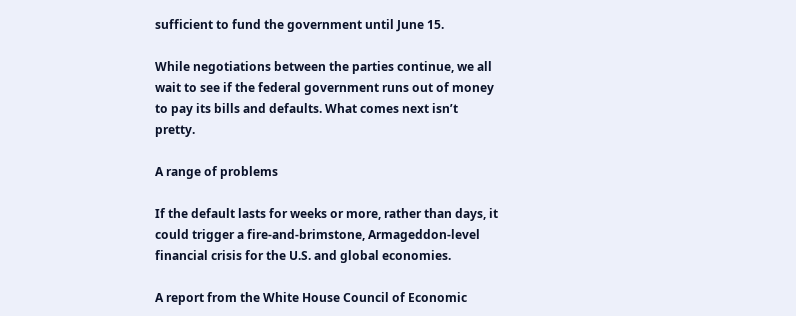sufficient to fund the government until June 15.

While negotiations between the parties continue, we all wait to see if the federal government runs out of money to pay its bills and defaults. What comes next isn’t pretty.

A range of problems

If the default lasts for weeks or more, rather than days, it could trigger a fire-and-brimstone, Armageddon-level financial crisis for the U.S. and global economies.

A report from the White House Council of Economic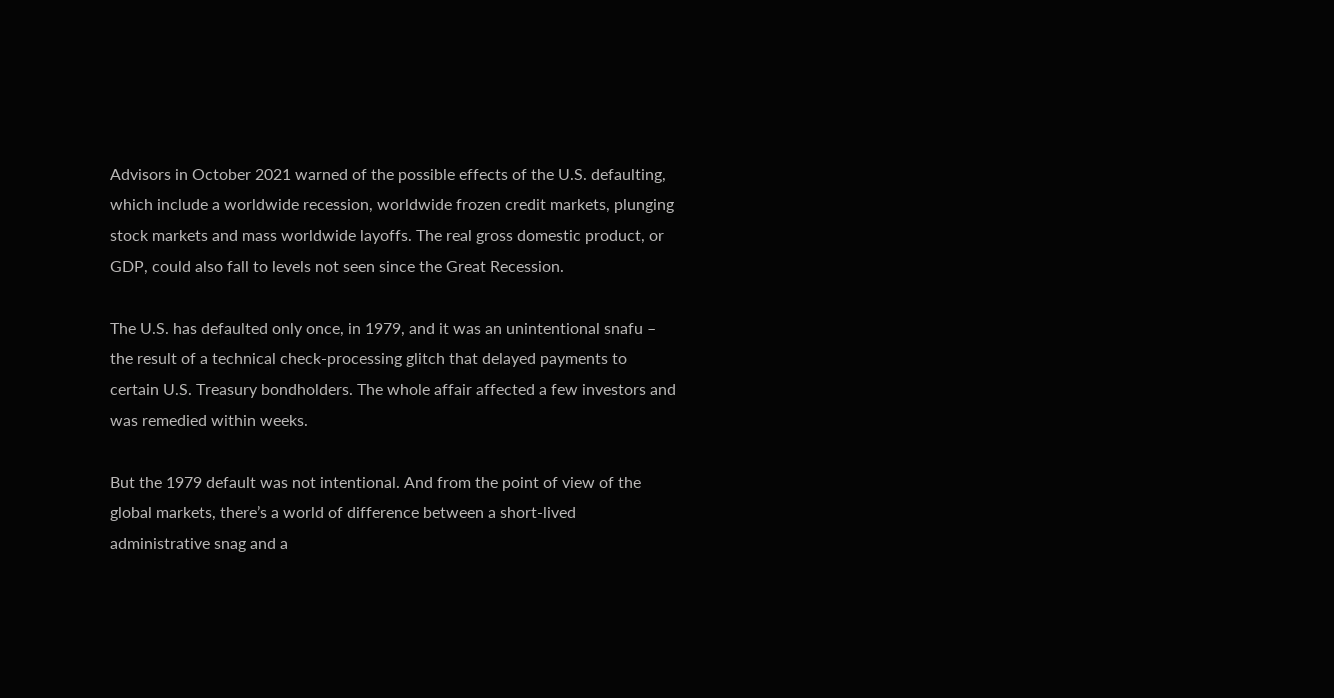Advisors in October 2021 warned of the possible effects of the U.S. defaulting, which include a worldwide recession, worldwide frozen credit markets, plunging stock markets and mass worldwide layoffs. The real gross domestic product, or GDP, could also fall to levels not seen since the Great Recession.

The U.S. has defaulted only once, in 1979, and it was an unintentional snafu – the result of a technical check-processing glitch that delayed payments to certain U.S. Treasury bondholders. The whole affair affected a few investors and was remedied within weeks.

But the 1979 default was not intentional. And from the point of view of the global markets, there’s a world of difference between a short-lived administrative snag and a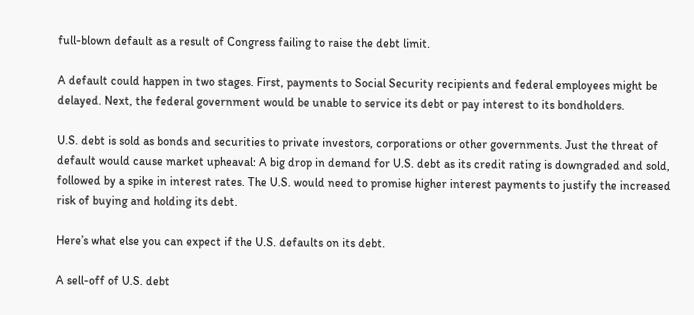full-blown default as a result of Congress failing to raise the debt limit.

A default could happen in two stages. First, payments to Social Security recipients and federal employees might be delayed. Next, the federal government would be unable to service its debt or pay interest to its bondholders.

U.S. debt is sold as bonds and securities to private investors, corporations or other governments. Just the threat of default would cause market upheaval: A big drop in demand for U.S. debt as its credit rating is downgraded and sold, followed by a spike in interest rates. The U.S. would need to promise higher interest payments to justify the increased risk of buying and holding its debt.

Here’s what else you can expect if the U.S. defaults on its debt.

A sell-off of U.S. debt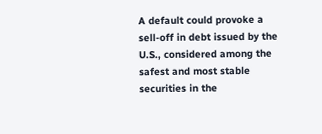A default could provoke a sell-off in debt issued by the U.S., considered among the safest and most stable securities in the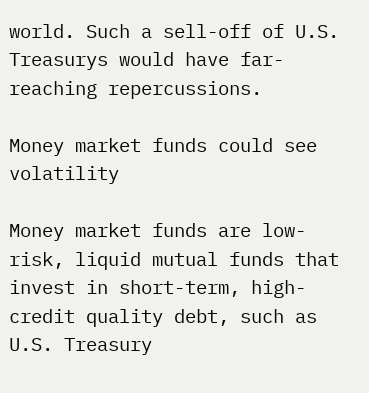world. Such a sell-off of U.S. Treasurys would have far-reaching repercussions.

Money market funds could see volatility

Money market funds are low-risk, liquid mutual funds that invest in short-term, high-credit quality debt, such as U.S. Treasury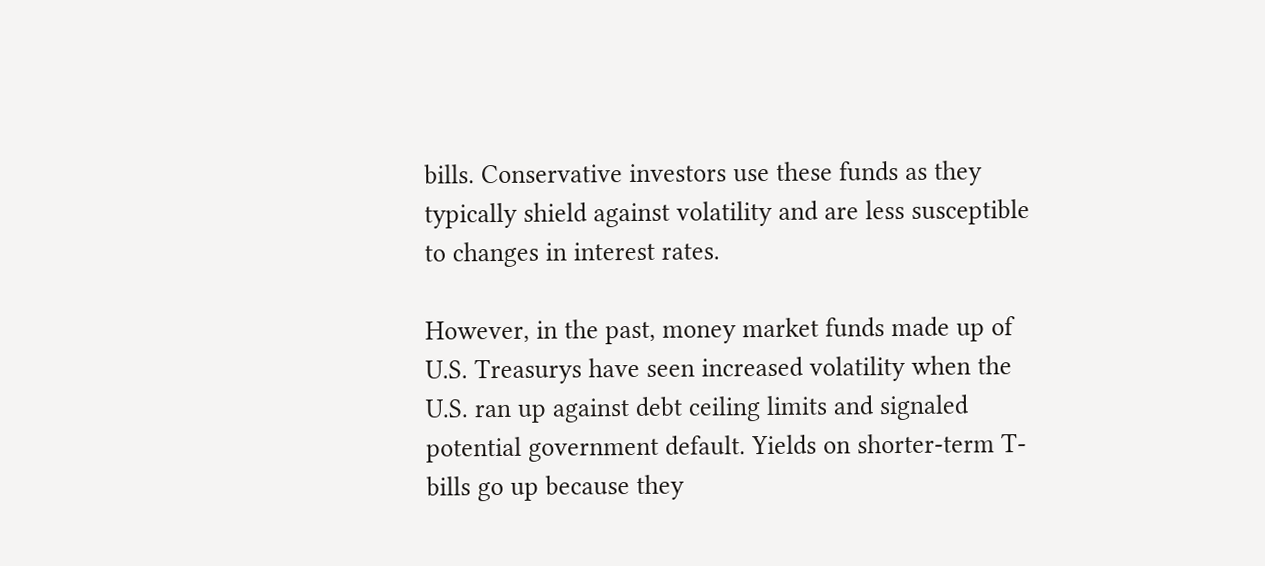bills. Conservative investors use these funds as they typically shield against volatility and are less susceptible to changes in interest rates.

However, in the past, money market funds made up of U.S. Treasurys have seen increased volatility when the U.S. ran up against debt ceiling limits and signaled potential government default. Yields on shorter-term T-bills go up because they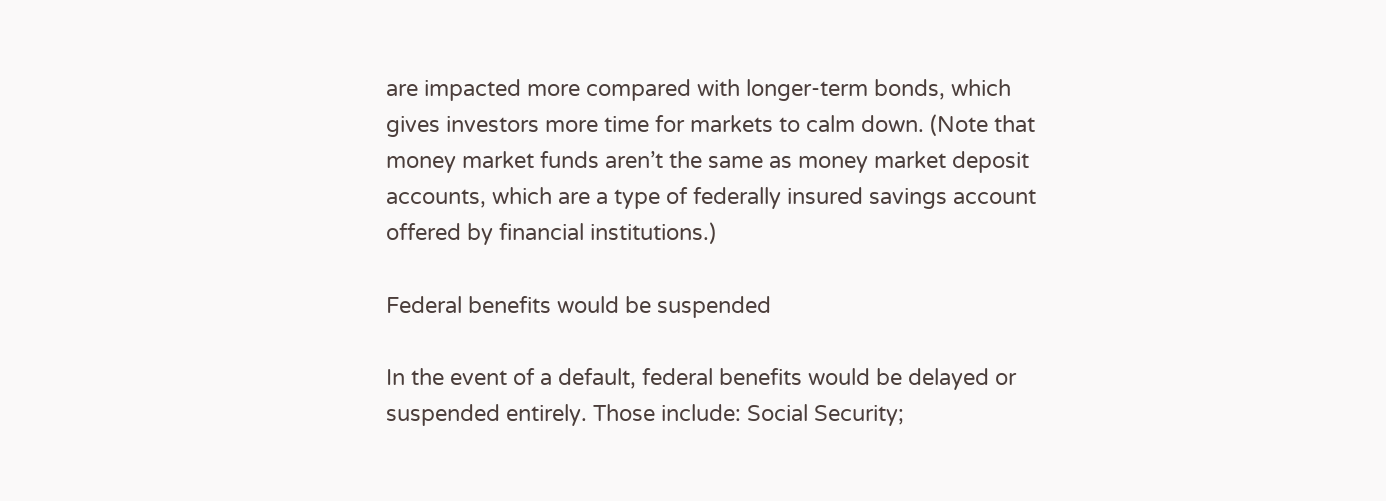are impacted more compared with longer-term bonds, which gives investors more time for markets to calm down. (Note that money market funds aren’t the same as money market deposit accounts, which are a type of federally insured savings account offered by financial institutions.)

Federal benefits would be suspended

In the event of a default, federal benefits would be delayed or suspended entirely. Those include: Social Security;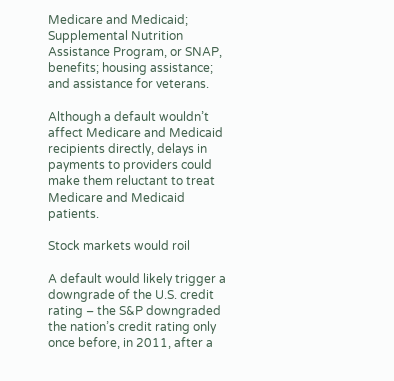Medicare and Medicaid; Supplemental Nutrition Assistance Program, or SNAP, benefits; housing assistance; and assistance for veterans.

Although a default wouldn’t affect Medicare and Medicaid recipients directly, delays in payments to providers could make them reluctant to treat Medicare and Medicaid patients.

Stock markets would roil

A default would likely trigger a downgrade of the U.S. credit rating – the S&P downgraded the nation’s credit rating only once before, in 2011, after a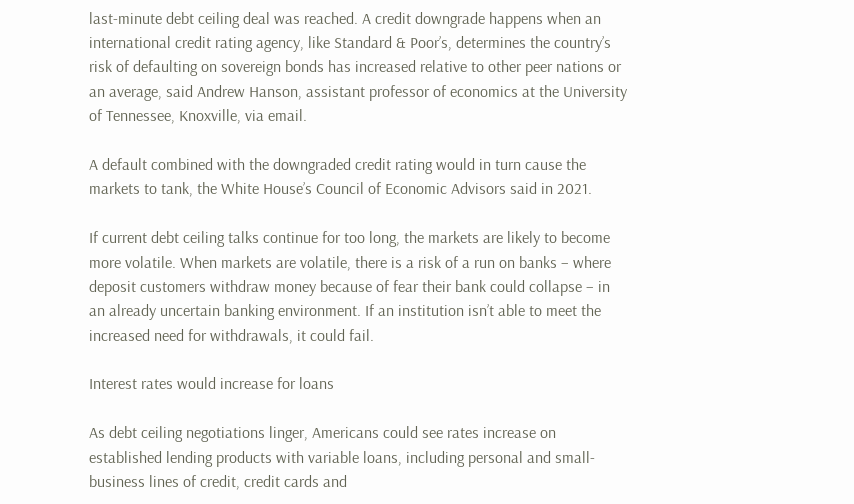last-minute debt ceiling deal was reached. A credit downgrade happens when an international credit rating agency, like Standard & Poor’s, determines the country’s risk of defaulting on sovereign bonds has increased relative to other peer nations or an average, said Andrew Hanson, assistant professor of economics at the University of Tennessee, Knoxville, via email.

A default combined with the downgraded credit rating would in turn cause the markets to tank, the White House’s Council of Economic Advisors said in 2021.

If current debt ceiling talks continue for too long, the markets are likely to become more volatile. When markets are volatile, there is a risk of a run on banks – where deposit customers withdraw money because of fear their bank could collapse – in an already uncertain banking environment. If an institution isn’t able to meet the increased need for withdrawals, it could fail.

Interest rates would increase for loans

As debt ceiling negotiations linger, Americans could see rates increase on established lending products with variable loans, including personal and small-business lines of credit, credit cards and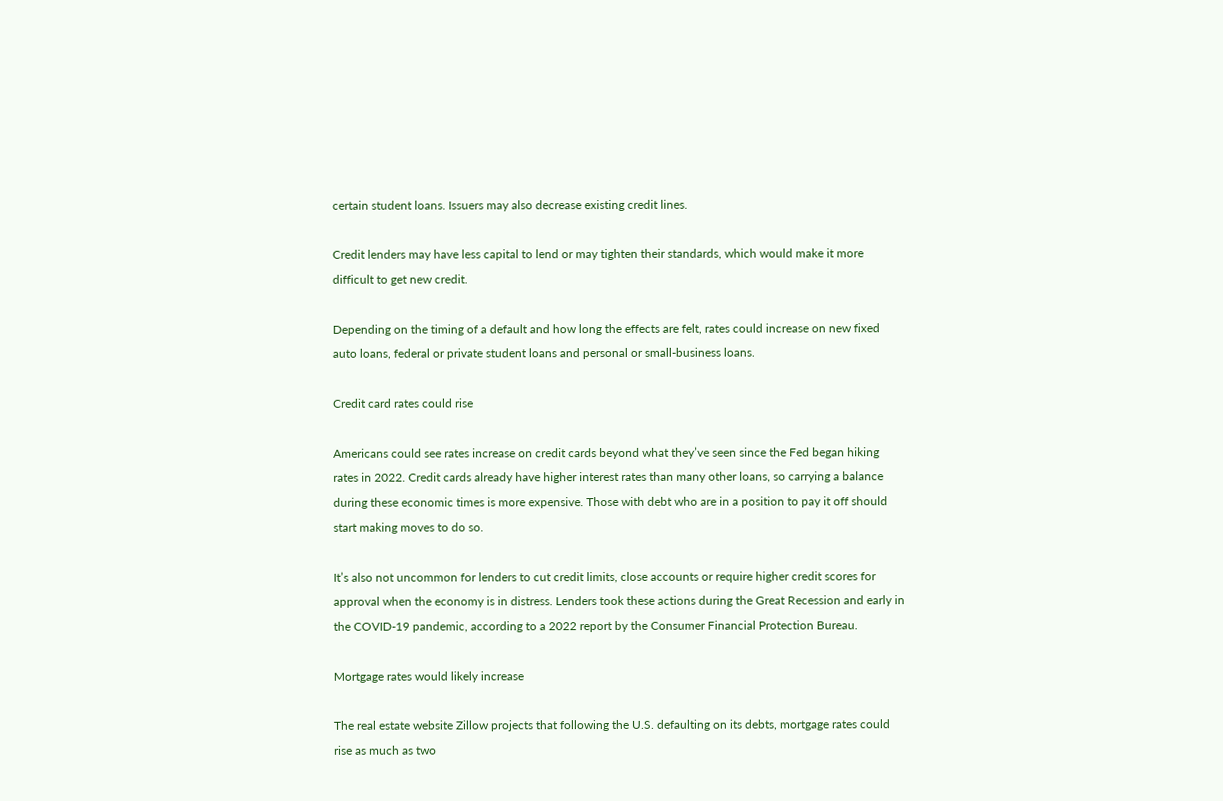certain student loans. Issuers may also decrease existing credit lines.

Credit lenders may have less capital to lend or may tighten their standards, which would make it more difficult to get new credit.

Depending on the timing of a default and how long the effects are felt, rates could increase on new fixed auto loans, federal or private student loans and personal or small-business loans.

Credit card rates could rise

Americans could see rates increase on credit cards beyond what they’ve seen since the Fed began hiking rates in 2022. Credit cards already have higher interest rates than many other loans, so carrying a balance during these economic times is more expensive. Those with debt who are in a position to pay it off should start making moves to do so.

It’s also not uncommon for lenders to cut credit limits, close accounts or require higher credit scores for approval when the economy is in distress. Lenders took these actions during the Great Recession and early in the COVID-19 pandemic, according to a 2022 report by the Consumer Financial Protection Bureau.

Mortgage rates would likely increase

The real estate website Zillow projects that following the U.S. defaulting on its debts, mortgage rates could rise as much as two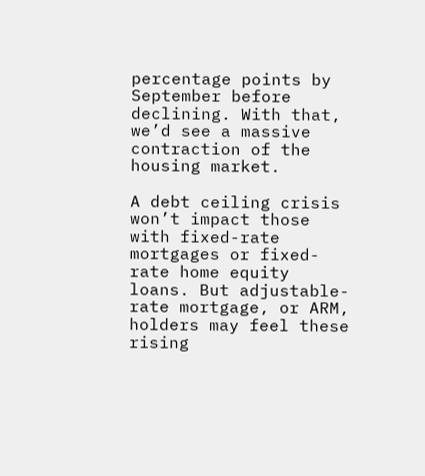percentage points by September before declining. With that, we’d see a massive contraction of the housing market.

A debt ceiling crisis won’t impact those with fixed-rate mortgages or fixed-rate home equity loans. But adjustable-rate mortgage, or ARM, holders may feel these rising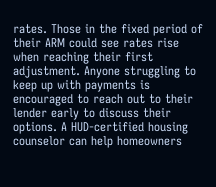rates. Those in the fixed period of their ARM could see rates rise when reaching their first adjustment. Anyone struggling to keep up with payments is encouraged to reach out to their lender early to discuss their options. A HUD-certified housing counselor can help homeowners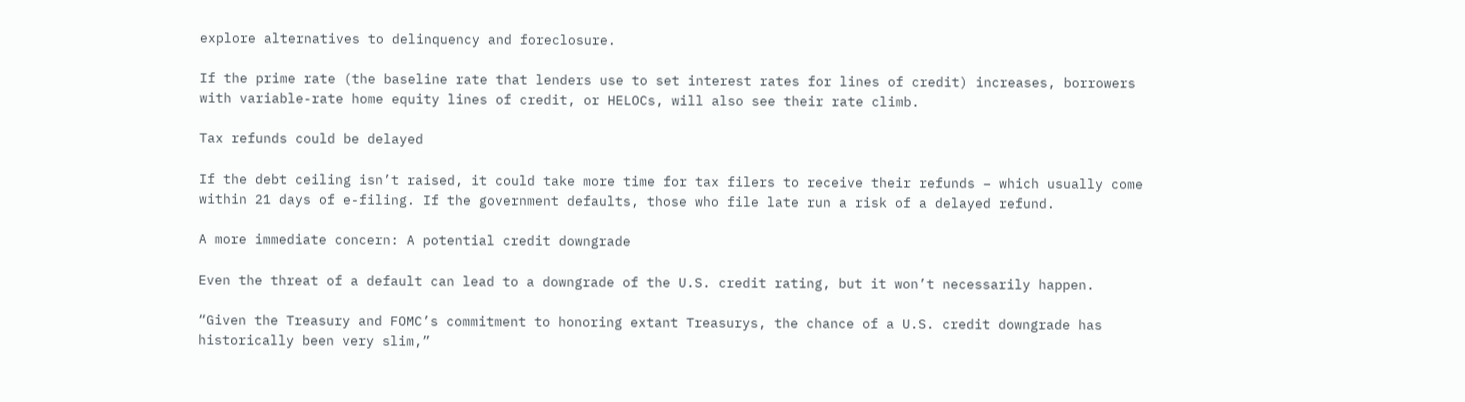explore alternatives to delinquency and foreclosure.

If the prime rate (the baseline rate that lenders use to set interest rates for lines of credit) increases, borrowers with variable-rate home equity lines of credit, or HELOCs, will also see their rate climb.

Tax refunds could be delayed

If the debt ceiling isn’t raised, it could take more time for tax filers to receive their refunds – which usually come within 21 days of e-filing. If the government defaults, those who file late run a risk of a delayed refund.

A more immediate concern: A potential credit downgrade

Even the threat of a default can lead to a downgrade of the U.S. credit rating, but it won’t necessarily happen.

“Given the Treasury and FOMC’s commitment to honoring extant Treasurys, the chance of a U.S. credit downgrade has historically been very slim,”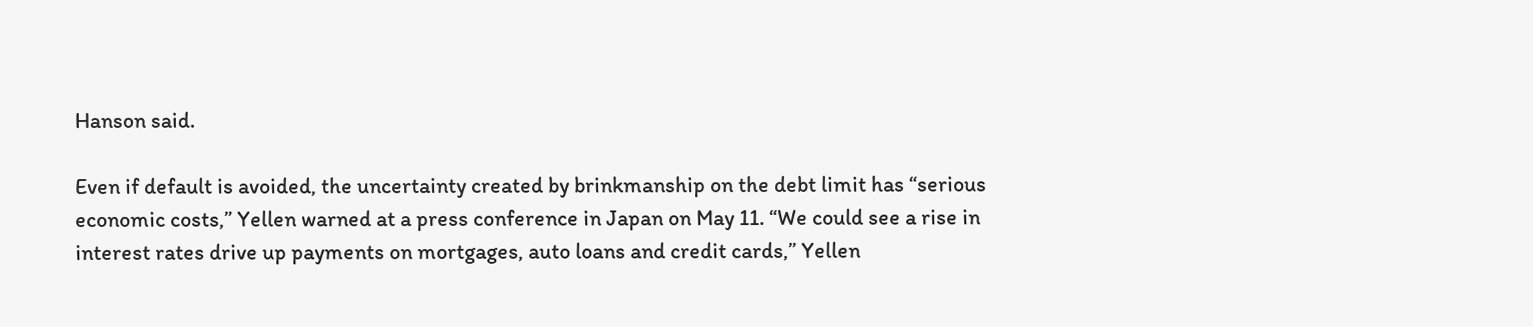Hanson said.

Even if default is avoided, the uncertainty created by brinkmanship on the debt limit has “serious economic costs,” Yellen warned at a press conference in Japan on May 11. “We could see a rise in interest rates drive up payments on mortgages, auto loans and credit cards,” Yellen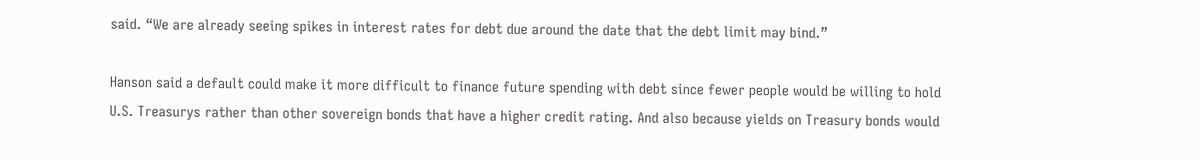said. “We are already seeing spikes in interest rates for debt due around the date that the debt limit may bind.”

Hanson said a default could make it more difficult to finance future spending with debt since fewer people would be willing to hold U.S. Treasurys rather than other sovereign bonds that have a higher credit rating. And also because yields on Treasury bonds would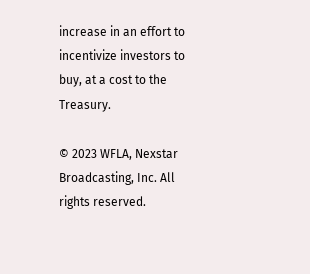increase in an effort to incentivize investors to buy, at a cost to the Treasury.

© 2023 WFLA, Nexstar Broadcasting, Inc. All rights reserved.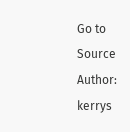Go to Source
Author: kerrys